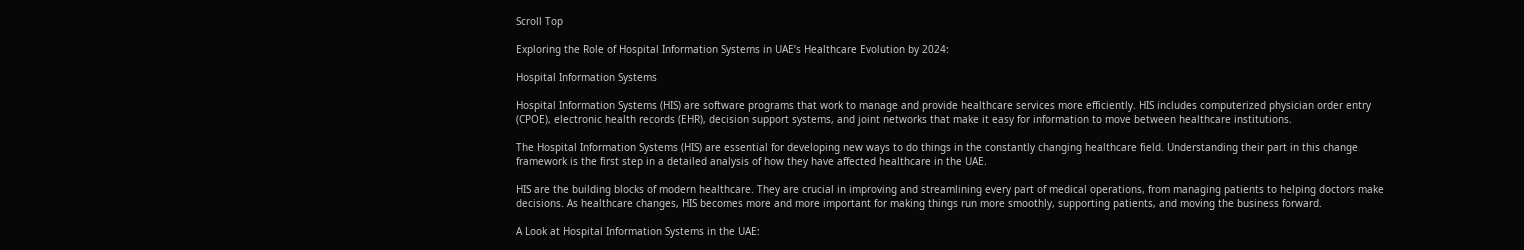Scroll Top

Exploring the Role of Hospital Information Systems in UAE’s Healthcare Evolution by 2024:

Hospital Information Systems

Hospital Information Systems (HIS) are software programs that work to manage and provide healthcare services more efficiently. HIS includes computerized physician order entry (CPOE), electronic health records (EHR), decision support systems, and joint networks that make it easy for information to move between healthcare institutions.

The Hospital Information Systems (HIS) are essential for developing new ways to do things in the constantly changing healthcare field. Understanding their part in this change framework is the first step in a detailed analysis of how they have affected healthcare in the UAE.

HIS are the building blocks of modern healthcare. They are crucial in improving and streamlining every part of medical operations, from managing patients to helping doctors make decisions. As healthcare changes, HIS becomes more and more important for making things run more smoothly, supporting patients, and moving the business forward.

A Look at Hospital Information Systems in the UAE: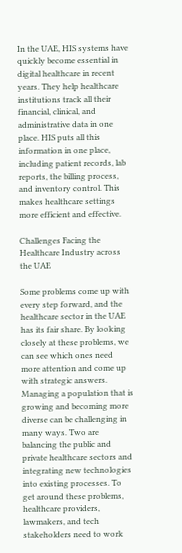In the UAE, HIS systems have quickly become essential in digital healthcare in recent years. They help healthcare institutions track all their financial, clinical, and administrative data in one place. HIS puts all this information in one place, including patient records, lab reports, the billing process, and inventory control. This makes healthcare settings more efficient and effective.

Challenges Facing the Healthcare Industry across the UAE

Some problems come up with every step forward, and the healthcare sector in the UAE has its fair share. By looking closely at these problems, we can see which ones need more attention and come up with strategic answers. Managing a population that is growing and becoming more diverse can be challenging in many ways. Two are balancing the public and private healthcare sectors and integrating new technologies into existing processes. To get around these problems, healthcare providers, lawmakers, and tech stakeholders need to work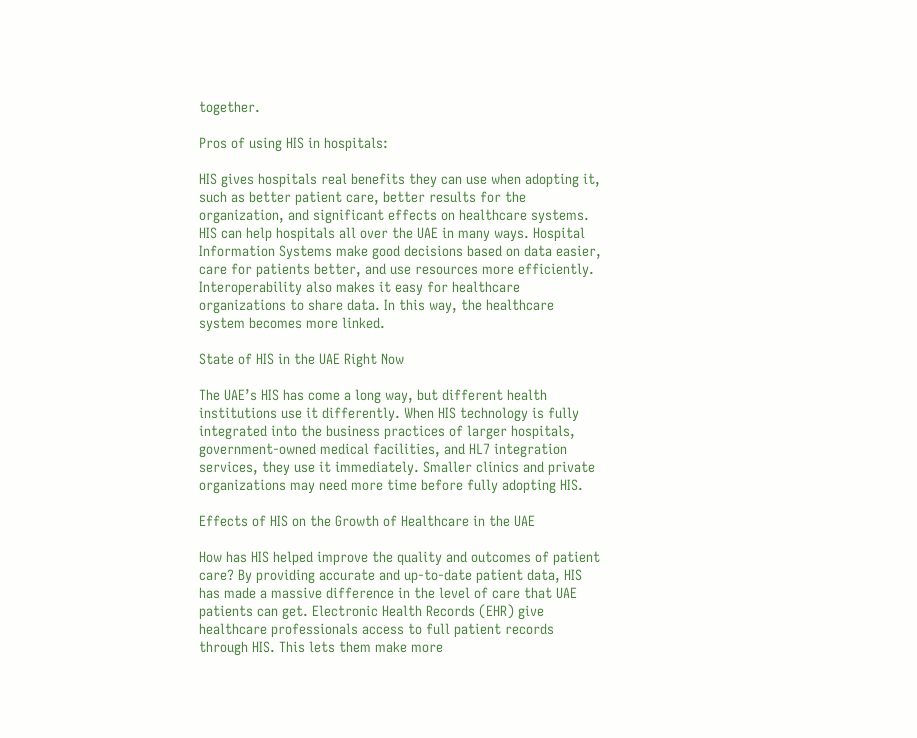together.

Pros of using HIS in hospitals:

HIS gives hospitals real benefits they can use when adopting it, such as better patient care, better results for the organization, and significant effects on healthcare systems. HIS can help hospitals all over the UAE in many ways. Hospital Information Systems make good decisions based on data easier, care for patients better, and use resources more efficiently. Interoperability also makes it easy for healthcare organizations to share data. In this way, the healthcare system becomes more linked.

State of HIS in the UAE Right Now

The UAE’s HIS has come a long way, but different health institutions use it differently. When HIS technology is fully integrated into the business practices of larger hospitals, government-owned medical facilities, and HL7 integration services, they use it immediately. Smaller clinics and private organizations may need more time before fully adopting HIS.

Effects of HIS on the Growth of Healthcare in the UAE

How has HIS helped improve the quality and outcomes of patient care? By providing accurate and up-to-date patient data, HIS has made a massive difference in the level of care that UAE patients can get. Electronic Health Records (EHR) give healthcare professionals access to full patient records through HIS. This lets them make more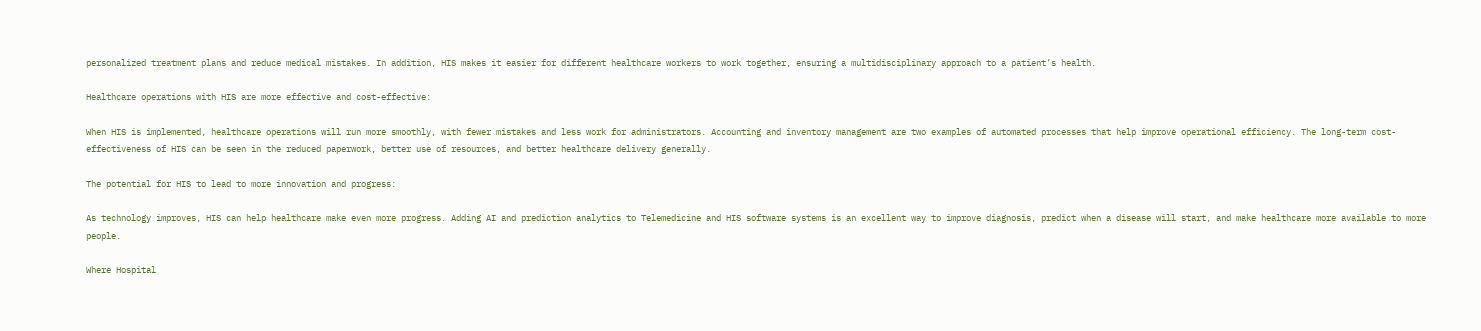personalized treatment plans and reduce medical mistakes. In addition, HIS makes it easier for different healthcare workers to work together, ensuring a multidisciplinary approach to a patient’s health.

Healthcare operations with HIS are more effective and cost-effective:

When HIS is implemented, healthcare operations will run more smoothly, with fewer mistakes and less work for administrators. Accounting and inventory management are two examples of automated processes that help improve operational efficiency. The long-term cost-effectiveness of HIS can be seen in the reduced paperwork, better use of resources, and better healthcare delivery generally.

The potential for HIS to lead to more innovation and progress:

As technology improves, HIS can help healthcare make even more progress. Adding AI and prediction analytics to Telemedicine and HIS software systems is an excellent way to improve diagnosis, predict when a disease will start, and make healthcare more available to more people.

Where Hospital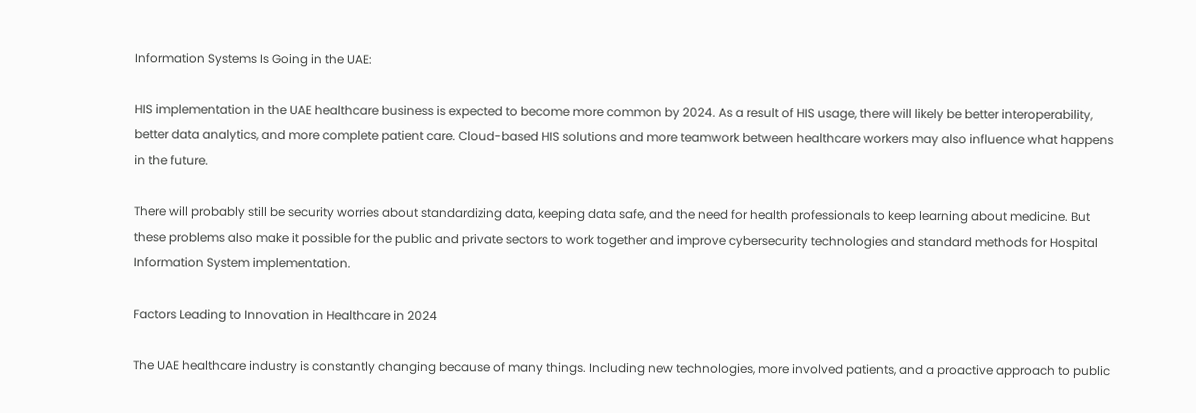Information Systems Is Going in the UAE:

HIS implementation in the UAE healthcare business is expected to become more common by 2024. As a result of HIS usage, there will likely be better interoperability, better data analytics, and more complete patient care. Cloud-based HIS solutions and more teamwork between healthcare workers may also influence what happens in the future.

There will probably still be security worries about standardizing data, keeping data safe, and the need for health professionals to keep learning about medicine. But these problems also make it possible for the public and private sectors to work together and improve cybersecurity technologies and standard methods for Hospital Information System implementation.

Factors Leading to Innovation in Healthcare in 2024

The UAE healthcare industry is constantly changing because of many things. Including new technologies, more involved patients, and a proactive approach to public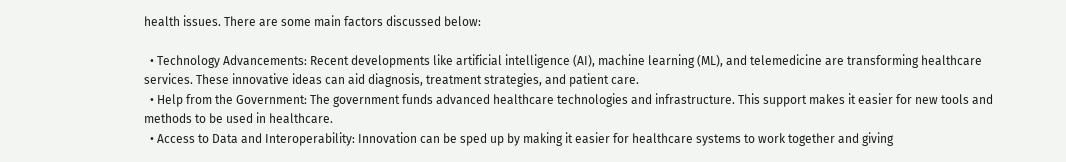health issues. There are some main factors discussed below:

  • Technology Advancements: Recent developments like artificial intelligence (AI), machine learning (ML), and telemedicine are transforming healthcare services. These innovative ideas can aid diagnosis, treatment strategies, and patient care.
  • Help from the Government: The government funds advanced healthcare technologies and infrastructure. This support makes it easier for new tools and methods to be used in healthcare.
  • Access to Data and Interoperability: Innovation can be sped up by making it easier for healthcare systems to work together and giving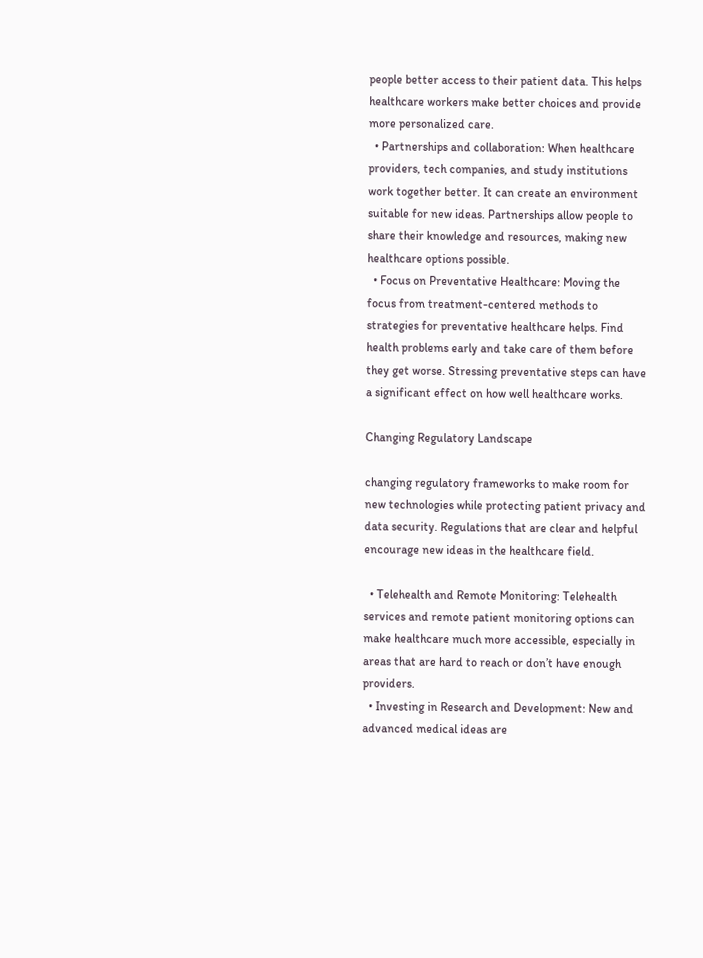people better access to their patient data. This helps healthcare workers make better choices and provide more personalized care.
  • Partnerships and collaboration: When healthcare providers, tech companies, and study institutions work together better. It can create an environment suitable for new ideas. Partnerships allow people to share their knowledge and resources, making new healthcare options possible.
  • Focus on Preventative Healthcare: Moving the focus from treatment-centered methods to strategies for preventative healthcare helps. Find health problems early and take care of them before they get worse. Stressing preventative steps can have a significant effect on how well healthcare works.

Changing Regulatory Landscape

changing regulatory frameworks to make room for new technologies while protecting patient privacy and data security. Regulations that are clear and helpful encourage new ideas in the healthcare field.

  • Telehealth and Remote Monitoring: Telehealth services and remote patient monitoring options can make healthcare much more accessible, especially in areas that are hard to reach or don’t have enough providers.
  • Investing in Research and Development: New and advanced medical ideas are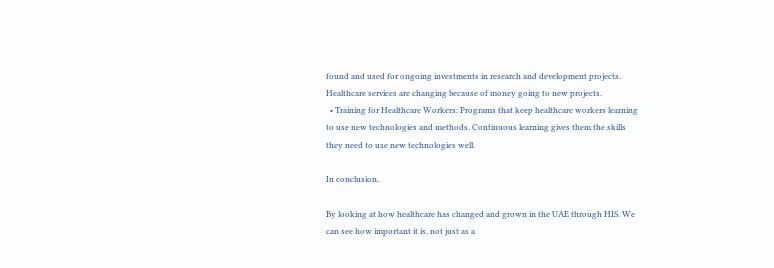found and used for ongoing investments in research and development projects. Healthcare services are changing because of money going to new projects.
  • Training for Healthcare Workers: Programs that keep healthcare workers learning to use new technologies and methods. Continuous learning gives them the skills they need to use new technologies well.

In conclusion,

By looking at how healthcare has changed and grown in the UAE through HIS. We can see how important it is, not just as a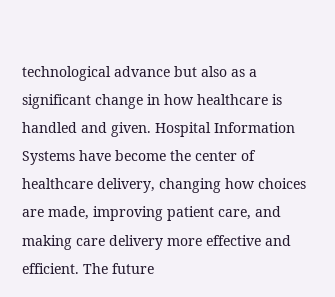technological advance but also as a significant change in how healthcare is handled and given. Hospital Information Systems have become the center of healthcare delivery, changing how choices are made, improving patient care, and making care delivery more effective and efficient. The future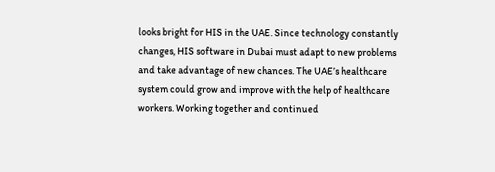looks bright for HIS in the UAE. Since technology constantly changes, HIS software in Dubai must adapt to new problems and take advantage of new chances. The UAE’s healthcare system could grow and improve with the help of healthcare workers. Working together and continued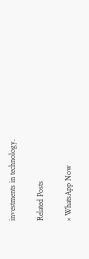investments in technology.

Related Posts

× WhatsApp Now